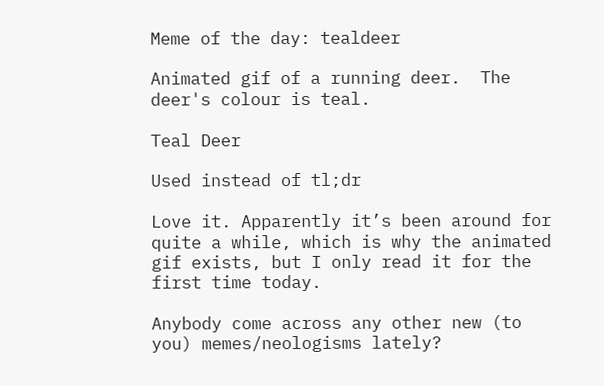Meme of the day: tealdeer

Animated gif of a running deer.  The deer's colour is teal.

Teal Deer

Used instead of tl;dr

Love it. Apparently it’s been around for quite a while, which is why the animated gif exists, but I only read it for the first time today.

Anybody come across any other new (to you) memes/neologisms lately?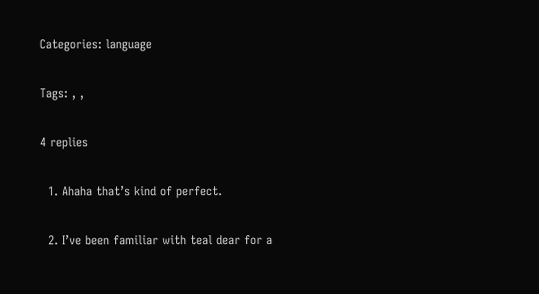Categories: language

Tags: , ,

4 replies

  1. Ahaha that’s kind of perfect.

  2. I’ve been familiar with teal dear for a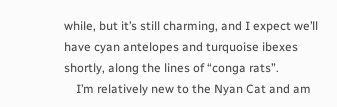while, but it’s still charming, and I expect we’ll have cyan antelopes and turquoise ibexes shortly, along the lines of “conga rats”.
    I’m relatively new to the Nyan Cat and am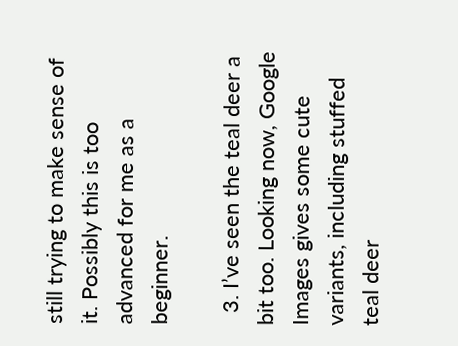still trying to make sense of it. Possibly this is too advanced for me as a beginner.

  3. I’ve seen the teal deer a bit too. Looking now, Google Images gives some cute variants, including stuffed teal deer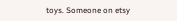toys. Someone on etsy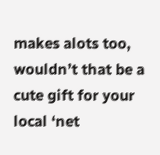makes alots too, wouldn’t that be a cute gift for your local ‘net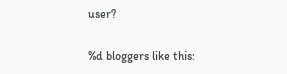user?

%d bloggers like this: